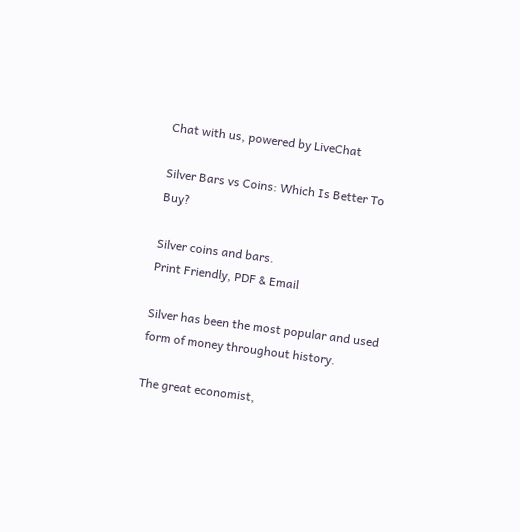Chat with us, powered by LiveChat

Silver Bars vs Coins: Which Is Better To Buy?

Silver coins and bars.
Print Friendly, PDF & Email

Silver has been the most popular and used form of money throughout history.

The great economist,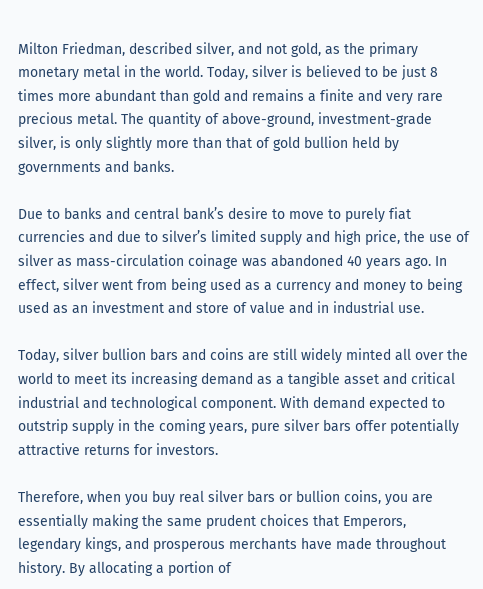Milton Friedman, described silver, and not gold, as the primary monetary metal in the world. Today, silver is believed to be just 8 times more abundant than gold and remains a finite and very rare precious metal. The quantity of above-ground, investment-grade silver, is only slightly more than that of gold bullion held by governments and banks.

Due to banks and central bank’s desire to move to purely fiat currencies and due to silver’s limited supply and high price, the use of silver as mass-circulation coinage was abandoned 40 years ago. In effect, silver went from being used as a currency and money to being used as an investment and store of value and in industrial use.

Today, silver bullion bars and coins are still widely minted all over the world to meet its increasing demand as a tangible asset and critical industrial and technological component. With demand expected to outstrip supply in the coming years, pure silver bars offer potentially attractive returns for investors.

Therefore, when you buy real silver bars or bullion coins, you are essentially making the same prudent choices that Emperors, legendary kings, and prosperous merchants have made throughout history. By allocating a portion of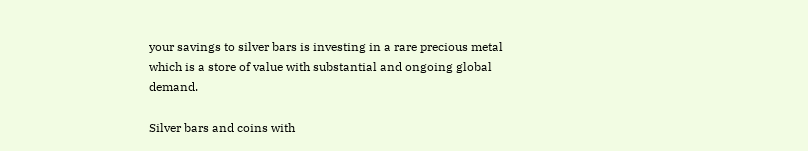your savings to silver bars is investing in a rare precious metal which is a store of value with substantial and ongoing global demand.

Silver bars and coins with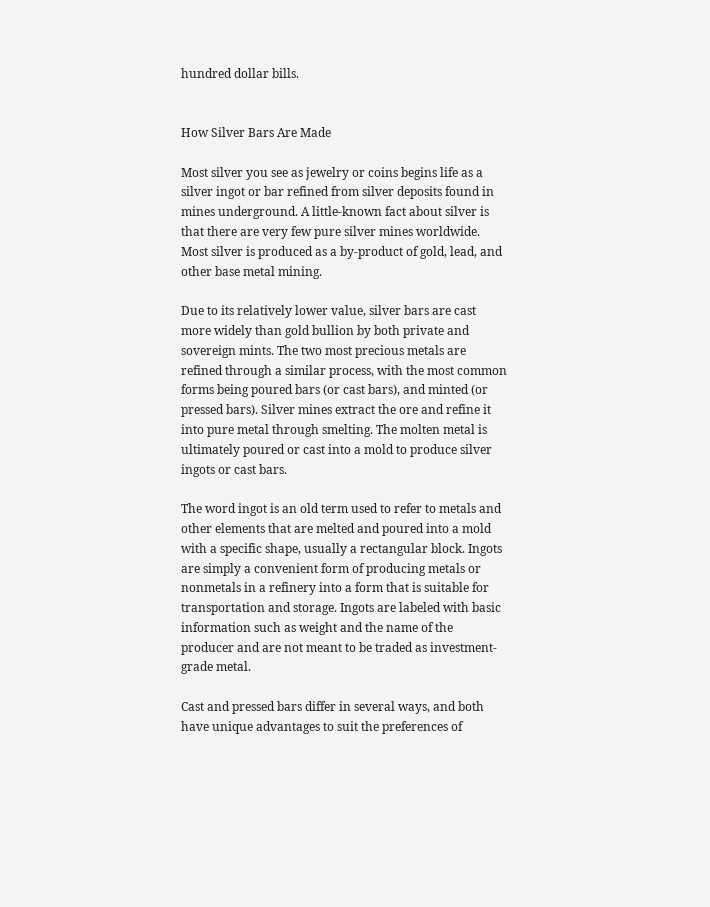hundred dollar bills.


How Silver Bars Are Made

Most silver you see as jewelry or coins begins life as a silver ingot or bar refined from silver deposits found in mines underground. A little-known fact about silver is that there are very few pure silver mines worldwide. Most silver is produced as a by-product of gold, lead, and other base metal mining.

Due to its relatively lower value, silver bars are cast more widely than gold bullion by both private and sovereign mints. The two most precious metals are refined through a similar process, with the most common forms being poured bars (or cast bars), and minted (or pressed bars). Silver mines extract the ore and refine it into pure metal through smelting. The molten metal is ultimately poured or cast into a mold to produce silver ingots or cast bars.

The word ingot is an old term used to refer to metals and other elements that are melted and poured into a mold with a specific shape, usually a rectangular block. Ingots are simply a convenient form of producing metals or nonmetals in a refinery into a form that is suitable for transportation and storage. Ingots are labeled with basic information such as weight and the name of the producer and are not meant to be traded as investment-grade metal.

Cast and pressed bars differ in several ways, and both have unique advantages to suit the preferences of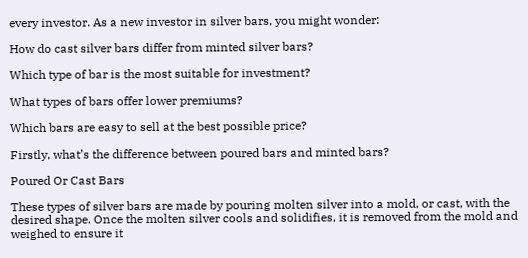every investor. As a new investor in silver bars, you might wonder:

How do cast silver bars differ from minted silver bars?

Which type of bar is the most suitable for investment?

What types of bars offer lower premiums?

Which bars are easy to sell at the best possible price?

Firstly, what’s the difference between poured bars and minted bars?

Poured Or Cast Bars

These types of silver bars are made by pouring molten silver into a mold, or cast, with the desired shape. Once the molten silver cools and solidifies, it is removed from the mold and weighed to ensure it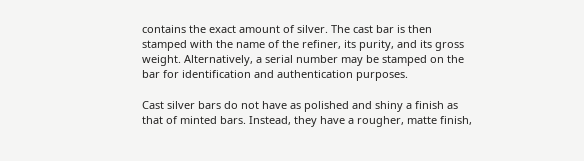contains the exact amount of silver. The cast bar is then stamped with the name of the refiner, its purity, and its gross weight. Alternatively, a serial number may be stamped on the bar for identification and authentication purposes.

Cast silver bars do not have as polished and shiny a finish as that of minted bars. Instead, they have a rougher, matte finish,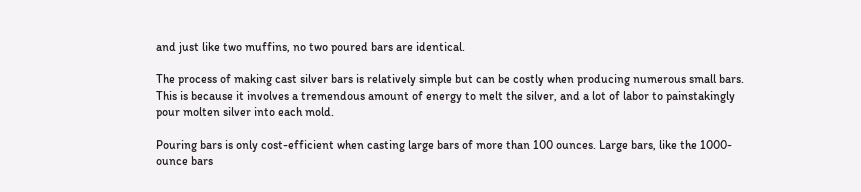and just like two muffins, no two poured bars are identical.

The process of making cast silver bars is relatively simple but can be costly when producing numerous small bars. This is because it involves a tremendous amount of energy to melt the silver, and a lot of labor to painstakingly pour molten silver into each mold.

Pouring bars is only cost-efficient when casting large bars of more than 100 ounces. Large bars, like the 1000-ounce bars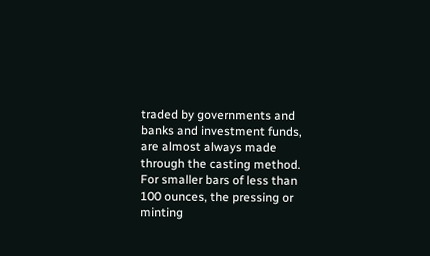traded by governments and banks and investment funds, are almost always made through the casting method. For smaller bars of less than 100 ounces, the pressing or minting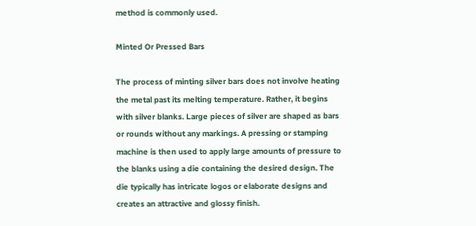method is commonly used.

Minted Or Pressed Bars

The process of minting silver bars does not involve heating the metal past its melting temperature. Rather, it begins with silver blanks. Large pieces of silver are shaped as bars or rounds without any markings. A pressing or stamping machine is then used to apply large amounts of pressure to the blanks using a die containing the desired design. The die typically has intricate logos or elaborate designs and creates an attractive and glossy finish.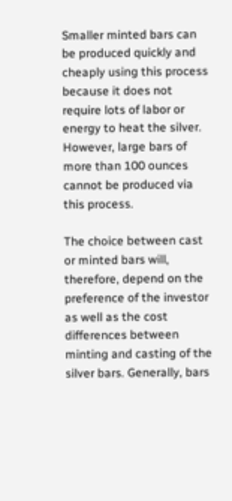Smaller minted bars can be produced quickly and cheaply using this process because it does not require lots of labor or energy to heat the silver. However, large bars of more than 100 ounces cannot be produced via this process.

The choice between cast or minted bars will, therefore, depend on the preference of the investor as well as the cost differences between minting and casting of the silver bars. Generally, bars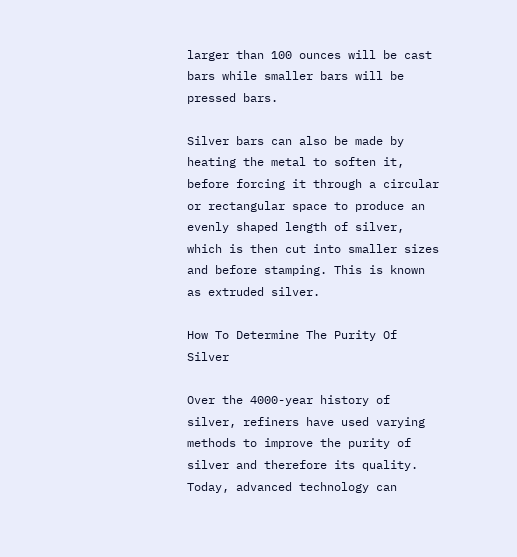larger than 100 ounces will be cast bars while smaller bars will be pressed bars.

Silver bars can also be made by heating the metal to soften it, before forcing it through a circular or rectangular space to produce an evenly shaped length of silver, which is then cut into smaller sizes and before stamping. This is known as extruded silver.

How To Determine The Purity Of Silver

Over the 4000-year history of silver, refiners have used varying methods to improve the purity of silver and therefore its quality. Today, advanced technology can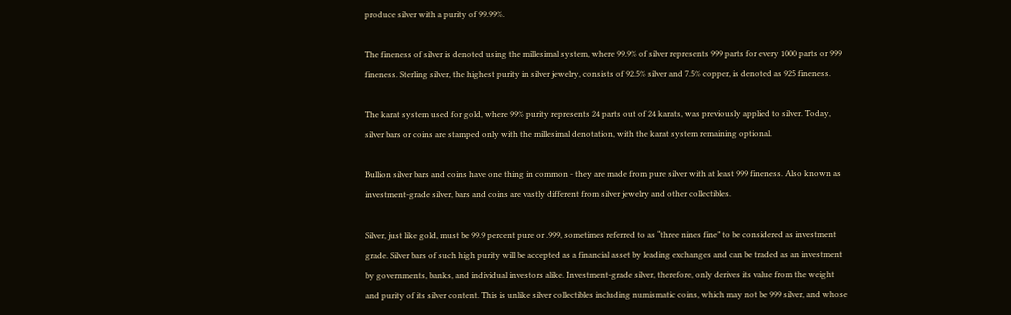produce silver with a purity of 99.99%.

The fineness of silver is denoted using the millesimal system, where 99.9% of silver represents 999 parts for every 1000 parts or 999 fineness. Sterling silver, the highest purity in silver jewelry, consists of 92.5% silver and 7.5% copper, is denoted as 925 fineness.

The karat system used for gold, where 99% purity represents 24 parts out of 24 karats, was previously applied to silver. Today, silver bars or coins are stamped only with the millesimal denotation, with the karat system remaining optional.

Bullion silver bars and coins have one thing in common - they are made from pure silver with at least 999 fineness. Also known as investment-grade silver, bars and coins are vastly different from silver jewelry and other collectibles.

Silver, just like gold, must be 99.9 percent pure or .999, sometimes referred to as “three nines fine” to be considered as investment grade. Silver bars of such high purity will be accepted as a financial asset by leading exchanges and can be traded as an investment by governments, banks, and individual investors alike. Investment-grade silver, therefore, only derives its value from the weight and purity of its silver content. This is unlike silver collectibles including numismatic coins, which may not be 999 silver, and whose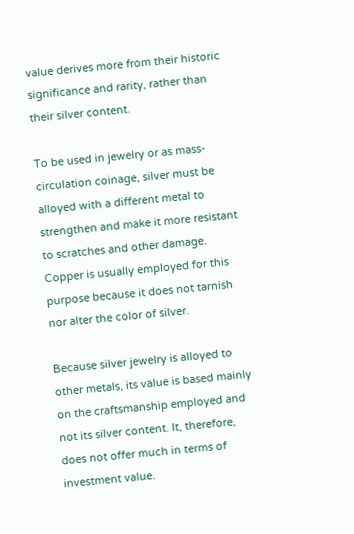value derives more from their historic significance and rarity, rather than their silver content.

To be used in jewelry or as mass-circulation coinage, silver must be alloyed with a different metal to strengthen and make it more resistant to scratches and other damage. Copper is usually employed for this purpose because it does not tarnish nor alter the color of silver.

Because silver jewelry is alloyed to other metals, its value is based mainly on the craftsmanship employed and not its silver content. It, therefore, does not offer much in terms of investment value.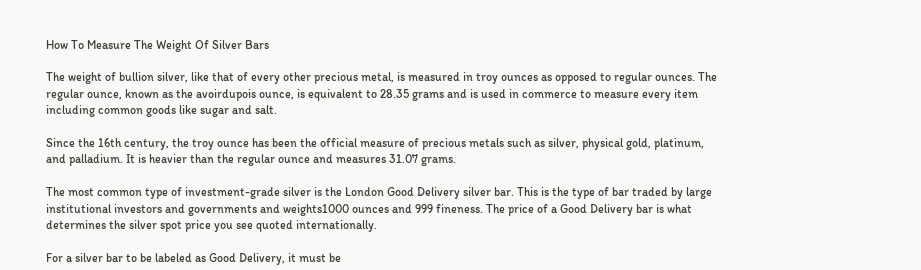How To Measure The Weight Of Silver Bars

The weight of bullion silver, like that of every other precious metal, is measured in troy ounces as opposed to regular ounces. The regular ounce, known as the avoirdupois ounce, is equivalent to 28.35 grams and is used in commerce to measure every item including common goods like sugar and salt.

Since the 16th century, the troy ounce has been the official measure of precious metals such as silver, physical gold, platinum, and palladium. It is heavier than the regular ounce and measures 31.07 grams.

The most common type of investment-grade silver is the London Good Delivery silver bar. This is the type of bar traded by large institutional investors and governments and weights1000 ounces and 999 fineness. The price of a Good Delivery bar is what determines the silver spot price you see quoted internationally.

For a silver bar to be labeled as Good Delivery, it must be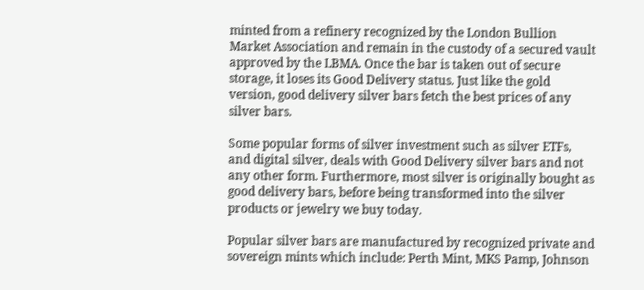minted from a refinery recognized by the London Bullion Market Association and remain in the custody of a secured vault approved by the LBMA. Once the bar is taken out of secure storage, it loses its Good Delivery status. Just like the gold version, good delivery silver bars fetch the best prices of any silver bars.

Some popular forms of silver investment such as silver ETFs, and digital silver, deals with Good Delivery silver bars and not any other form. Furthermore, most silver is originally bought as good delivery bars, before being transformed into the silver products or jewelry we buy today.

Popular silver bars are manufactured by recognized private and sovereign mints which include: Perth Mint, MKS Pamp, Johnson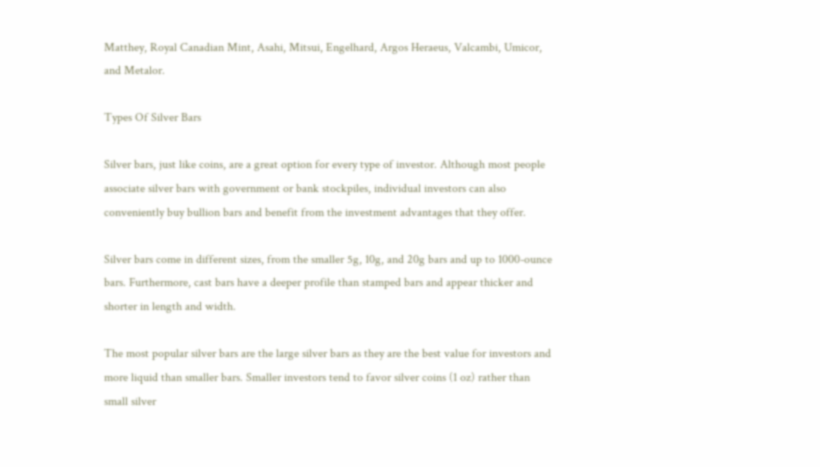Matthey, Royal Canadian Mint, Asahi, Mitsui, Engelhard, Argos Heraeus, Valcambi, Umicor, and Metalor.

Types Of Silver Bars

Silver bars, just like coins, are a great option for every type of investor. Although most people associate silver bars with government or bank stockpiles, individual investors can also conveniently buy bullion bars and benefit from the investment advantages that they offer.

Silver bars come in different sizes, from the smaller 5g, 10g, and 20g bars and up to 1000-ounce bars. Furthermore, cast bars have a deeper profile than stamped bars and appear thicker and shorter in length and width.

The most popular silver bars are the large silver bars as they are the best value for investors and more liquid than smaller bars. Smaller investors tend to favor silver coins (1 oz) rather than small silver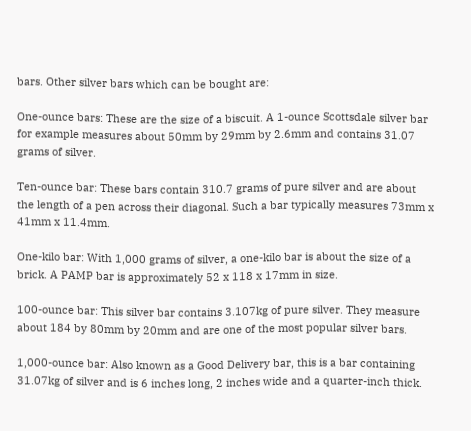bars. Other silver bars which can be bought are:

One-ounce bars: These are the size of a biscuit. A 1-ounce Scottsdale silver bar for example measures about 50mm by 29mm by 2.6mm and contains 31.07 grams of silver.

Ten-ounce bar: These bars contain 310.7 grams of pure silver and are about the length of a pen across their diagonal. Such a bar typically measures 73mm x 41mm x 11.4mm.

One-kilo bar: With 1,000 grams of silver, a one-kilo bar is about the size of a brick. A PAMP bar is approximately 52 x 118 x 17mm in size.

100-ounce bar: This silver bar contains 3.107kg of pure silver. They measure about 184 by 80mm by 20mm and are one of the most popular silver bars.

1,000-ounce bar: Also known as a Good Delivery bar, this is a bar containing 31.07kg of silver and is 6 inches long, 2 inches wide and a quarter-inch thick.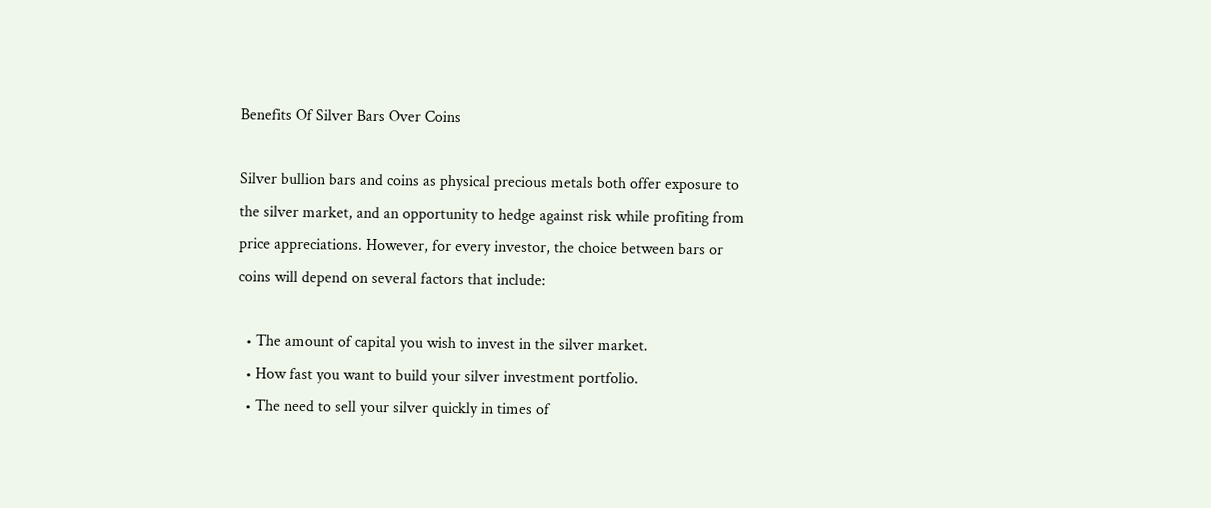Benefits Of Silver Bars Over Coins

Silver bullion bars and coins as physical precious metals both offer exposure to the silver market, and an opportunity to hedge against risk while profiting from price appreciations. However, for every investor, the choice between bars or coins will depend on several factors that include:

  • The amount of capital you wish to invest in the silver market.
  • How fast you want to build your silver investment portfolio.
  • The need to sell your silver quickly in times of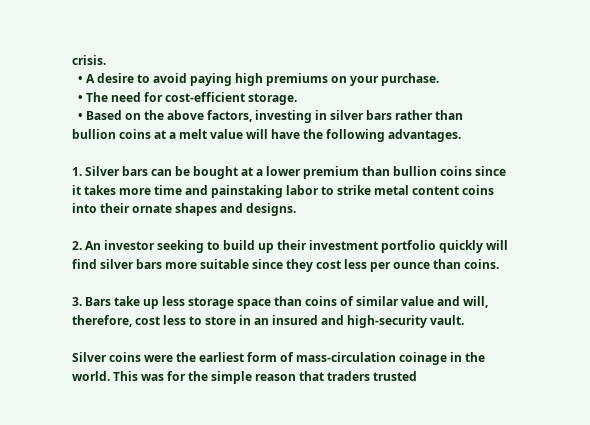crisis.
  • A desire to avoid paying high premiums on your purchase.
  • The need for cost-efficient storage.
  • Based on the above factors, investing in silver bars rather than bullion coins at a melt value will have the following advantages.

1. Silver bars can be bought at a lower premium than bullion coins since it takes more time and painstaking labor to strike metal content coins into their ornate shapes and designs.

2. An investor seeking to build up their investment portfolio quickly will find silver bars more suitable since they cost less per ounce than coins.

3. Bars take up less storage space than coins of similar value and will, therefore, cost less to store in an insured and high-security vault.

Silver coins were the earliest form of mass-circulation coinage in the world. This was for the simple reason that traders trusted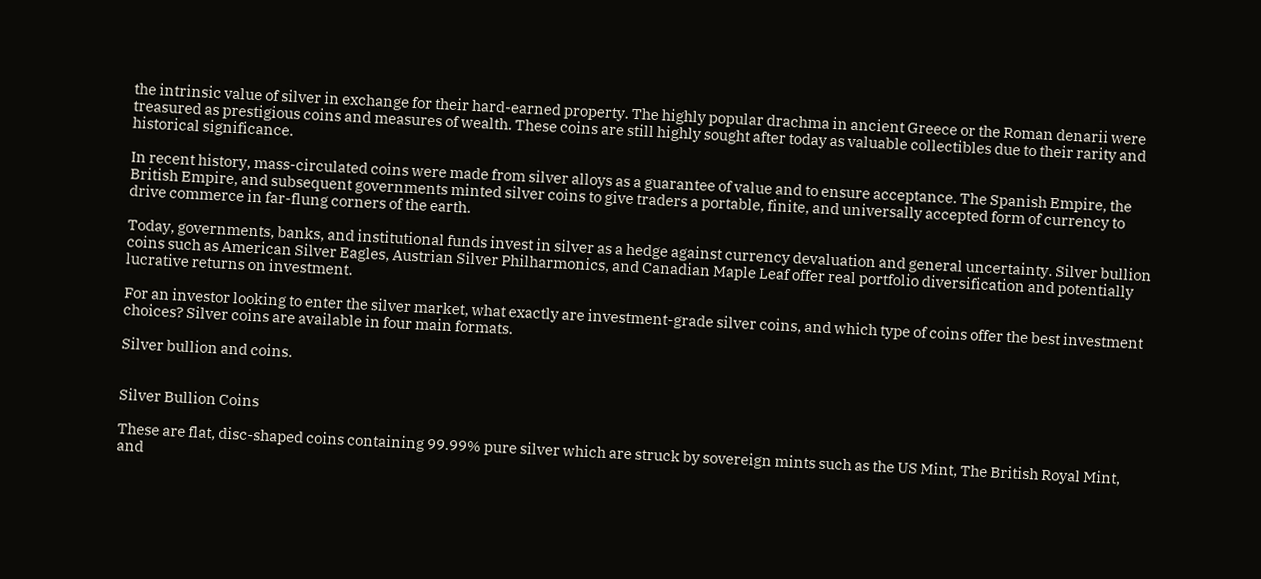the intrinsic value of silver in exchange for their hard-earned property. The highly popular drachma in ancient Greece or the Roman denarii were treasured as prestigious coins and measures of wealth. These coins are still highly sought after today as valuable collectibles due to their rarity and historical significance.

In recent history, mass-circulated coins were made from silver alloys as a guarantee of value and to ensure acceptance. The Spanish Empire, the British Empire, and subsequent governments minted silver coins to give traders a portable, finite, and universally accepted form of currency to drive commerce in far-flung corners of the earth.

Today, governments, banks, and institutional funds invest in silver as a hedge against currency devaluation and general uncertainty. Silver bullion coins such as American Silver Eagles, Austrian Silver Philharmonics, and Canadian Maple Leaf offer real portfolio diversification and potentially lucrative returns on investment.

For an investor looking to enter the silver market, what exactly are investment-grade silver coins, and which type of coins offer the best investment choices? Silver coins are available in four main formats.

Silver bullion and coins.


Silver Bullion Coins

These are flat, disc-shaped coins containing 99.99% pure silver which are struck by sovereign mints such as the US Mint, The British Royal Mint, and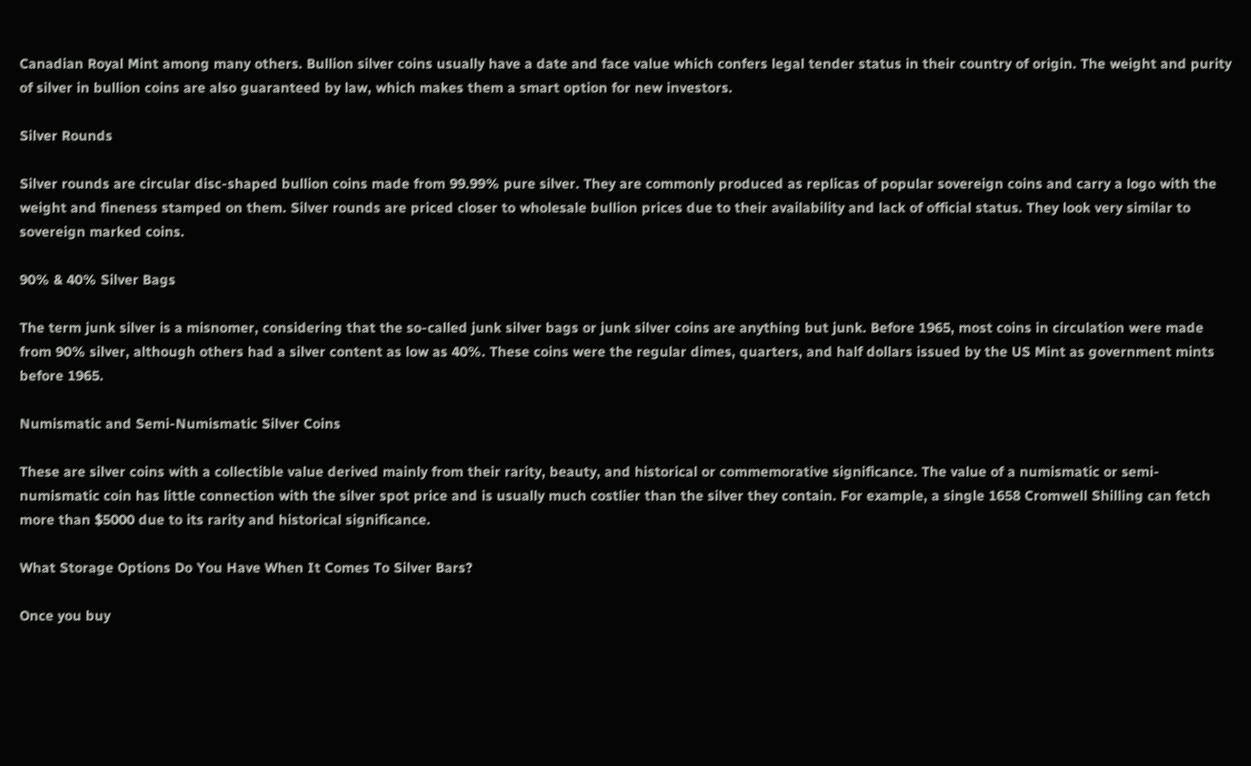Canadian Royal Mint among many others. Bullion silver coins usually have a date and face value which confers legal tender status in their country of origin. The weight and purity of silver in bullion coins are also guaranteed by law, which makes them a smart option for new investors.

Silver Rounds

Silver rounds are circular disc-shaped bullion coins made from 99.99% pure silver. They are commonly produced as replicas of popular sovereign coins and carry a logo with the weight and fineness stamped on them. Silver rounds are priced closer to wholesale bullion prices due to their availability and lack of official status. They look very similar to sovereign marked coins.

90% & 40% Silver Bags

The term junk silver is a misnomer, considering that the so-called junk silver bags or junk silver coins are anything but junk. Before 1965, most coins in circulation were made from 90% silver, although others had a silver content as low as 40%. These coins were the regular dimes, quarters, and half dollars issued by the US Mint as government mints before 1965.

Numismatic and Semi-Numismatic Silver Coins

These are silver coins with a collectible value derived mainly from their rarity, beauty, and historical or commemorative significance. The value of a numismatic or semi-numismatic coin has little connection with the silver spot price and is usually much costlier than the silver they contain. For example, a single 1658 Cromwell Shilling can fetch more than $5000 due to its rarity and historical significance.

What Storage Options Do You Have When It Comes To Silver Bars?

Once you buy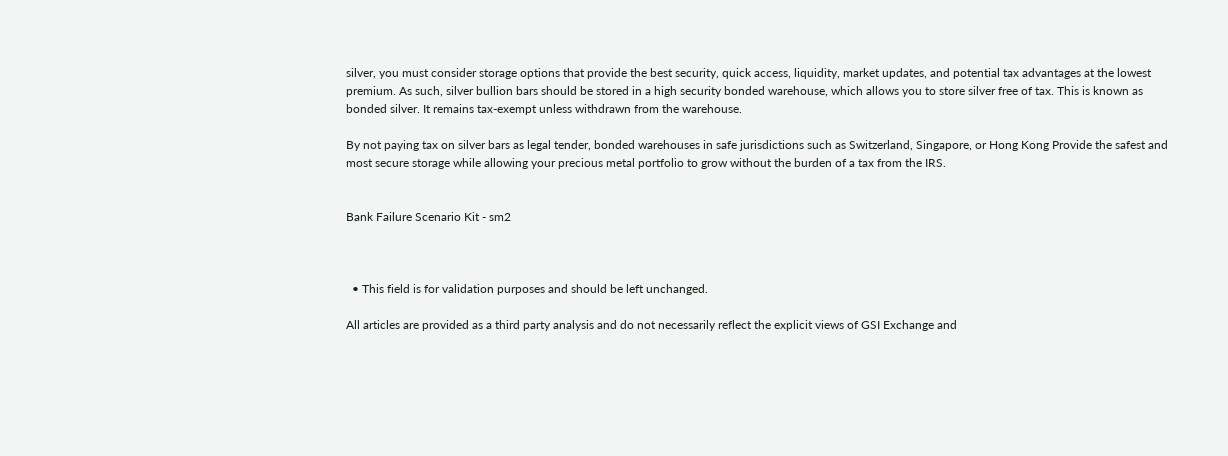silver, you must consider storage options that provide the best security, quick access, liquidity, market updates, and potential tax advantages at the lowest premium. As such, silver bullion bars should be stored in a high security bonded warehouse, which allows you to store silver free of tax. This is known as bonded silver. It remains tax-exempt unless withdrawn from the warehouse.

By not paying tax on silver bars as legal tender, bonded warehouses in safe jurisdictions such as Switzerland, Singapore, or Hong Kong Provide the safest and most secure storage while allowing your precious metal portfolio to grow without the burden of a tax from the IRS.


Bank Failure Scenario Kit - sm2



  • This field is for validation purposes and should be left unchanged.

All articles are provided as a third party analysis and do not necessarily reflect the explicit views of GSI Exchange and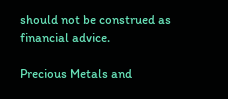should not be construed as financial advice.

Precious Metals and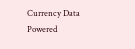Currency Data Powered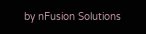by nFusion Solutions